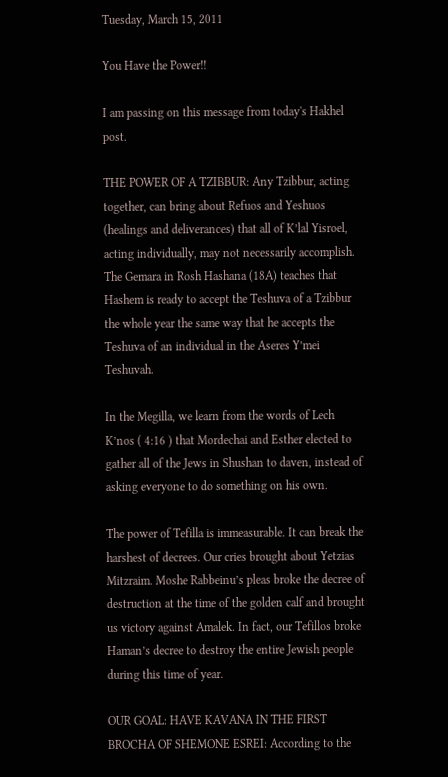Tuesday, March 15, 2011

You Have the Power!!

I am passing on this message from today's Hakhel post.

THE POWER OF A TZIBBUR: Any Tzibbur, acting together, can bring about Refuos and Yeshuos (healings and deliverances) that all of K’lal Yisroel, acting individually, may not necessarily accomplish. The Gemara in Rosh Hashana (18A) teaches that Hashem is ready to accept the Teshuva of a Tzibbur the whole year the same way that he accepts the Teshuva of an individual in the Aseres Y’mei Teshuvah.

In the Megilla, we learn from the words of Lech K’nos ( 4:16 ) that Mordechai and Esther elected to gather all of the Jews in Shushan to daven, instead of asking everyone to do something on his own.

The power of Tefilla is immeasurable. It can break the harshest of decrees. Our cries brought about Yetzias Mitzraim. Moshe Rabbeinu’s pleas broke the decree of destruction at the time of the golden calf and brought us victory against Amalek. In fact, our Tefillos broke Haman’s decree to destroy the entire Jewish people during this time of year.

OUR GOAL: HAVE KAVANA IN THE FIRST BROCHA OF SHEMONE ESREI: According to the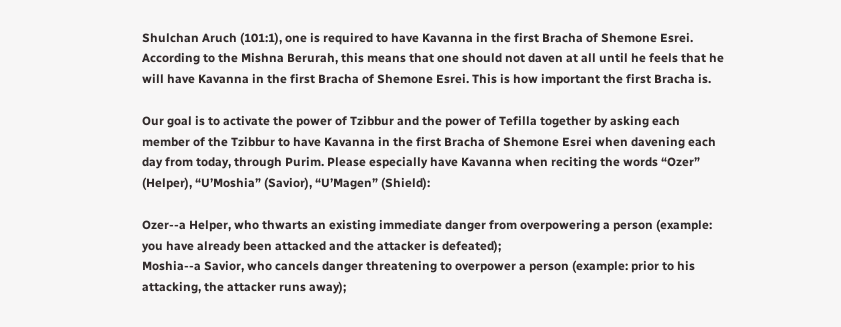Shulchan Aruch (101:1), one is required to have Kavanna in the first Bracha of Shemone Esrei. According to the Mishna Berurah, this means that one should not daven at all until he feels that he will have Kavanna in the first Bracha of Shemone Esrei. This is how important the first Bracha is.

Our goal is to activate the power of Tzibbur and the power of Tefilla together by asking each member of the Tzibbur to have Kavanna in the first Bracha of Shemone Esrei when davening each day from today, through Purim. Please especially have Kavanna when reciting the words “Ozer” (Helper), “U’Moshia” (Savior), “U’Magen” (Shield):

Ozer--a Helper, who thwarts an existing immediate danger from overpowering a person (example: you have already been attacked and the attacker is defeated);
Moshia--a Savior, who cancels danger threatening to overpower a person (example: prior to his attacking, the attacker runs away);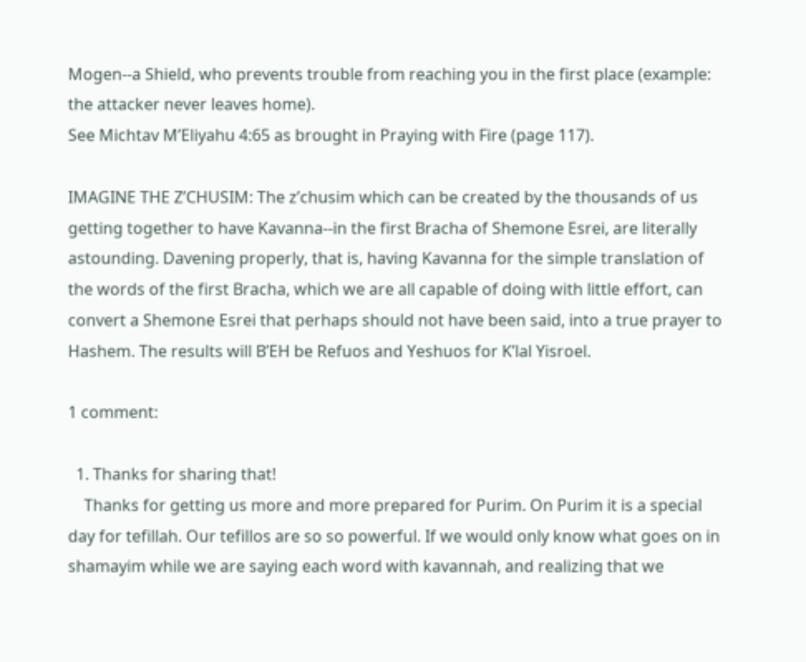Mogen--a Shield, who prevents trouble from reaching you in the first place (example: the attacker never leaves home).
See Michtav M’Eliyahu 4:65 as brought in Praying with Fire (page 117).

IMAGINE THE Z’CHUSIM: The z’chusim which can be created by the thousands of us getting together to have Kavanna--in the first Bracha of Shemone Esrei, are literally astounding. Davening properly, that is, having Kavanna for the simple translation of the words of the first Bracha, which we are all capable of doing with little effort, can convert a Shemone Esrei that perhaps should not have been said, into a true prayer to Hashem. The results will B’EH be Refuos and Yeshuos for K’lal Yisroel.

1 comment:

  1. Thanks for sharing that!
    Thanks for getting us more and more prepared for Purim. On Purim it is a special day for tefillah. Our tefillos are so so powerful. If we would only know what goes on in shamayim while we are saying each word with kavannah, and realizing that we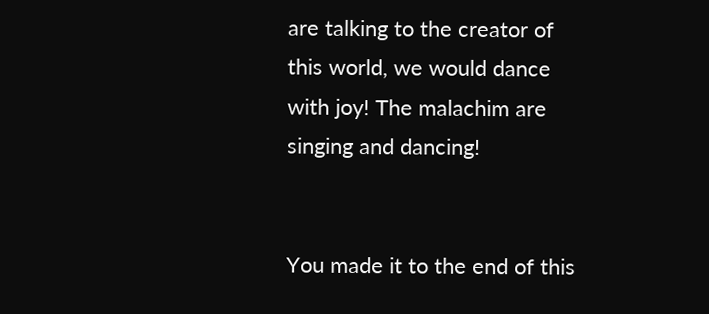are talking to the creator of this world, we would dance with joy! The malachim are singing and dancing!


You made it to the end of this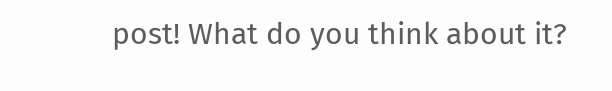post! What do you think about it?